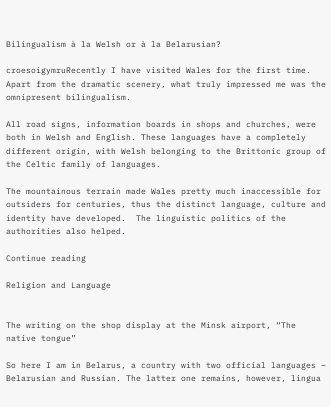Bilingualism à la Welsh or à la Belarusian?

croesoigymruRecently I have visited Wales for the first time. Apart from the dramatic scenery, what truly impressed me was the omnipresent bilingualism.

All road signs, information boards in shops and churches, were both in Welsh and English. These languages have a completely different origin, with Welsh belonging to the Brittonic group of the Celtic family of languages.

The mountainous terrain made Wales pretty much inaccessible for outsiders for centuries, thus the distinct language, culture and identity have developed.  The linguistic politics of the authorities also helped.

Continue reading

Religion and Language


The writing on the shop display at the Minsk airport, “The native tongue”

So here I am in Belarus, a country with two official languages – Belarusian and Russian. The latter one remains, however, lingua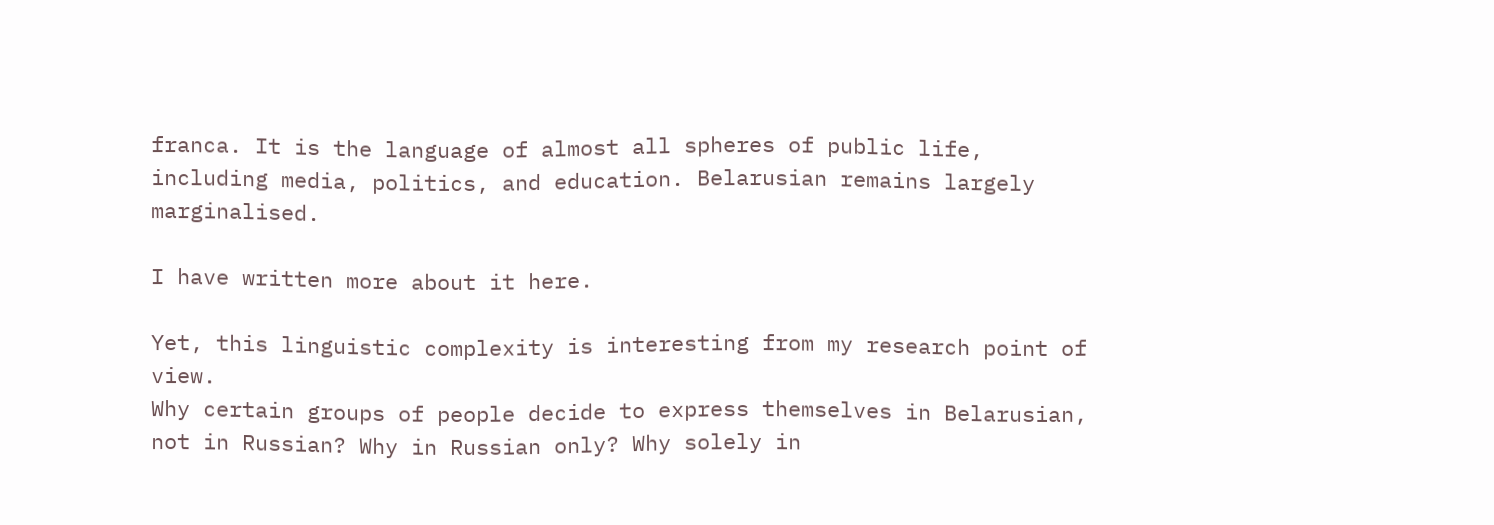franca. It is the language of almost all spheres of public life, including media, politics, and education. Belarusian remains largely marginalised.

I have written more about it here.

Yet, this linguistic complexity is interesting from my research point of view.
Why certain groups of people decide to express themselves in Belarusian, not in Russian? Why in Russian only? Why solely in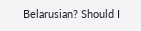Belarusian? Should I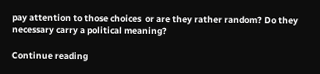pay attention to those choices  or are they rather random? Do they necessary carry a political meaning?

Continue reading